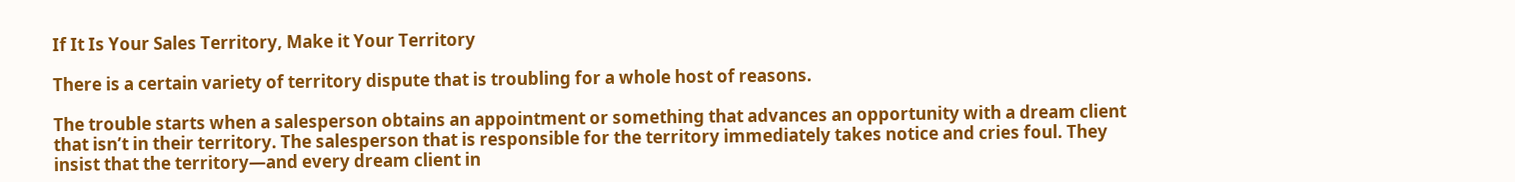If It Is Your Sales Territory, Make it Your Territory

There is a certain variety of territory dispute that is troubling for a whole host of reasons.

The trouble starts when a salesperson obtains an appointment or something that advances an opportunity with a dream client that isn’t in their territory. The salesperson that is responsible for the territory immediately takes notice and cries foul. They insist that the territory—and every dream client in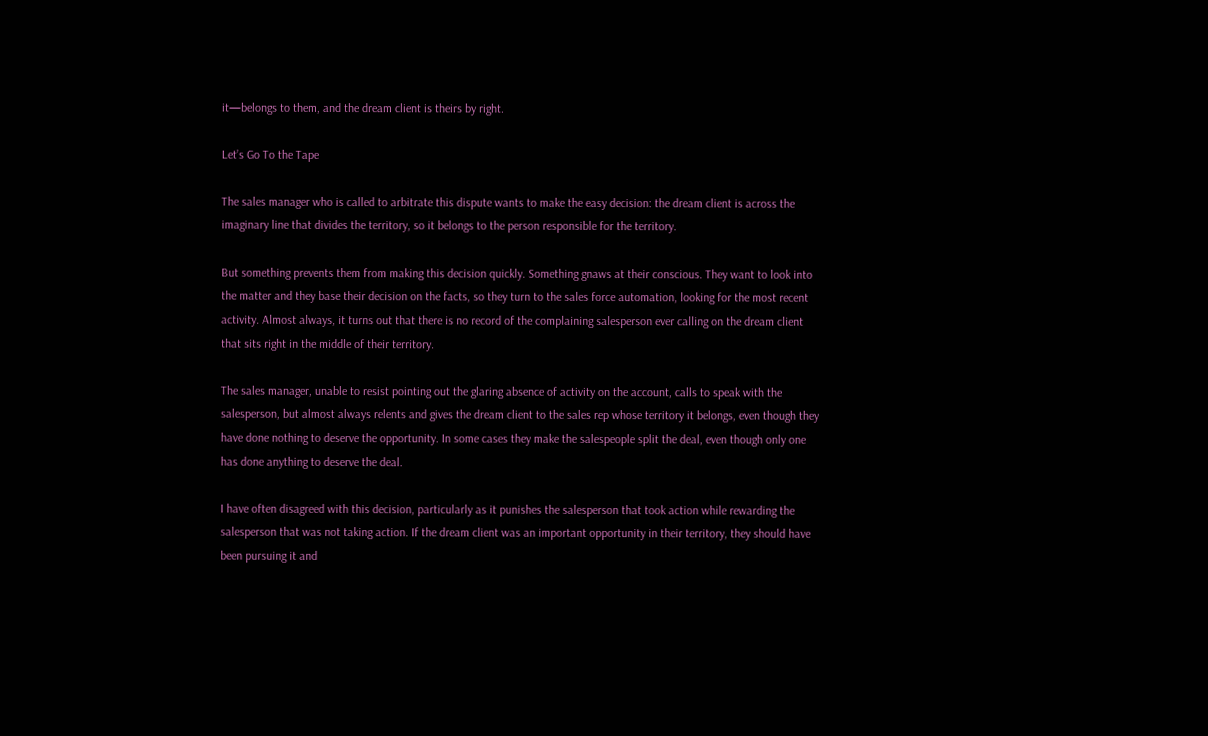it—belongs to them, and the dream client is theirs by right.

Let’s Go To the Tape

The sales manager who is called to arbitrate this dispute wants to make the easy decision: the dream client is across the imaginary line that divides the territory, so it belongs to the person responsible for the territory.

But something prevents them from making this decision quickly. Something gnaws at their conscious. They want to look into the matter and they base their decision on the facts, so they turn to the sales force automation, looking for the most recent activity. Almost always, it turns out that there is no record of the complaining salesperson ever calling on the dream client that sits right in the middle of their territory.

The sales manager, unable to resist pointing out the glaring absence of activity on the account, calls to speak with the salesperson, but almost always relents and gives the dream client to the sales rep whose territory it belongs, even though they have done nothing to deserve the opportunity. In some cases they make the salespeople split the deal, even though only one has done anything to deserve the deal.

I have often disagreed with this decision, particularly as it punishes the salesperson that took action while rewarding the salesperson that was not taking action. If the dream client was an important opportunity in their territory, they should have been pursuing it and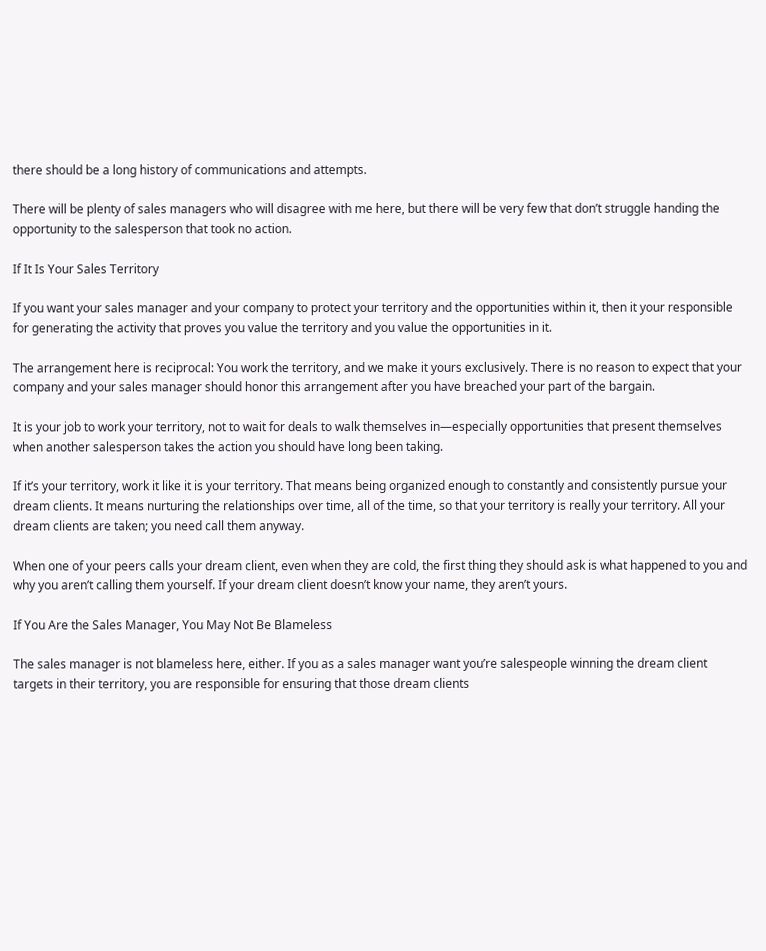there should be a long history of communications and attempts.

There will be plenty of sales managers who will disagree with me here, but there will be very few that don’t struggle handing the opportunity to the salesperson that took no action.

If It Is Your Sales Territory

If you want your sales manager and your company to protect your territory and the opportunities within it, then it your responsible for generating the activity that proves you value the territory and you value the opportunities in it.

The arrangement here is reciprocal: You work the territory, and we make it yours exclusively. There is no reason to expect that your company and your sales manager should honor this arrangement after you have breached your part of the bargain.

It is your job to work your territory, not to wait for deals to walk themselves in—especially opportunities that present themselves when another salesperson takes the action you should have long been taking.

If it’s your territory, work it like it is your territory. That means being organized enough to constantly and consistently pursue your dream clients. It means nurturing the relationships over time, all of the time, so that your territory is really your territory. All your dream clients are taken; you need call them anyway.

When one of your peers calls your dream client, even when they are cold, the first thing they should ask is what happened to you and why you aren’t calling them yourself. If your dream client doesn’t know your name, they aren’t yours.

If You Are the Sales Manager, You May Not Be Blameless

The sales manager is not blameless here, either. If you as a sales manager want you’re salespeople winning the dream client targets in their territory, you are responsible for ensuring that those dream clients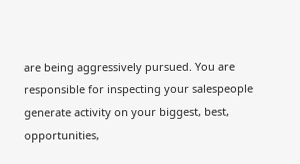are being aggressively pursued. You are responsible for inspecting your salespeople generate activity on your biggest, best, opportunities,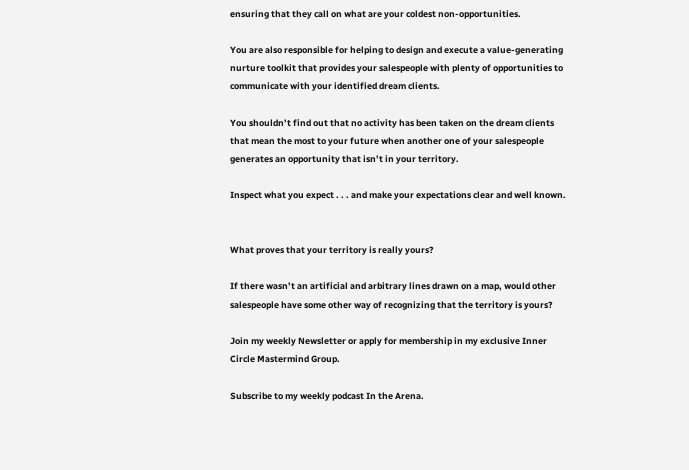ensuring that they call on what are your coldest non-opportunities.

You are also responsible for helping to design and execute a value-generating nurture toolkit that provides your salespeople with plenty of opportunities to communicate with your identified dream clients.

You shouldn’t find out that no activity has been taken on the dream clients that mean the most to your future when another one of your salespeople generates an opportunity that isn’t in your territory.

Inspect what you expect . . . and make your expectations clear and well known.


What proves that your territory is really yours?

If there wasn’t an artificial and arbitrary lines drawn on a map, would other salespeople have some other way of recognizing that the territory is yours?

Join my weekly Newsletter or apply for membership in my exclusive Inner Circle Mastermind Group.

Subscribe to my weekly podcast In the Arena.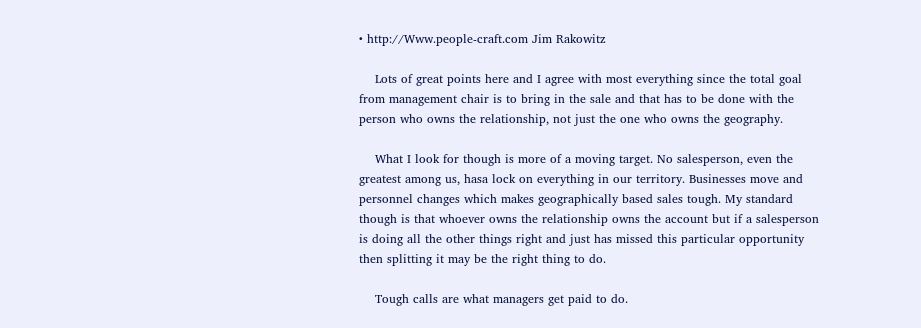• http://Www.people-craft.com Jim Rakowitz

    Lots of great points here and I agree with most everything since the total goal from management chair is to bring in the sale and that has to be done with the person who owns the relationship, not just the one who owns the geography.

    What I look for though is more of a moving target. No salesperson, even the greatest among us, hasa lock on everything in our territory. Businesses move and personnel changes which makes geographically based sales tough. My standard though is that whoever owns the relationship owns the account but if a salesperson is doing all the other things right and just has missed this particular opportunity then splitting it may be the right thing to do.

    Tough calls are what managers get paid to do.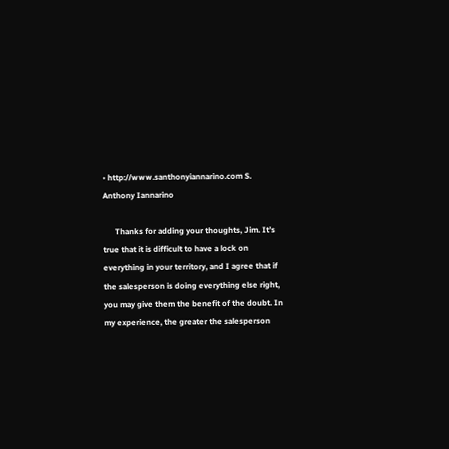• http://www.santhonyiannarino.com S. Anthony Iannarino

      Thanks for adding your thoughts, Jim. It’s true that it is difficult to have a lock on everything in your territory, and I agree that if the salesperson is doing everything else right, you may give them the benefit of the doubt. In my experience, the greater the salesperson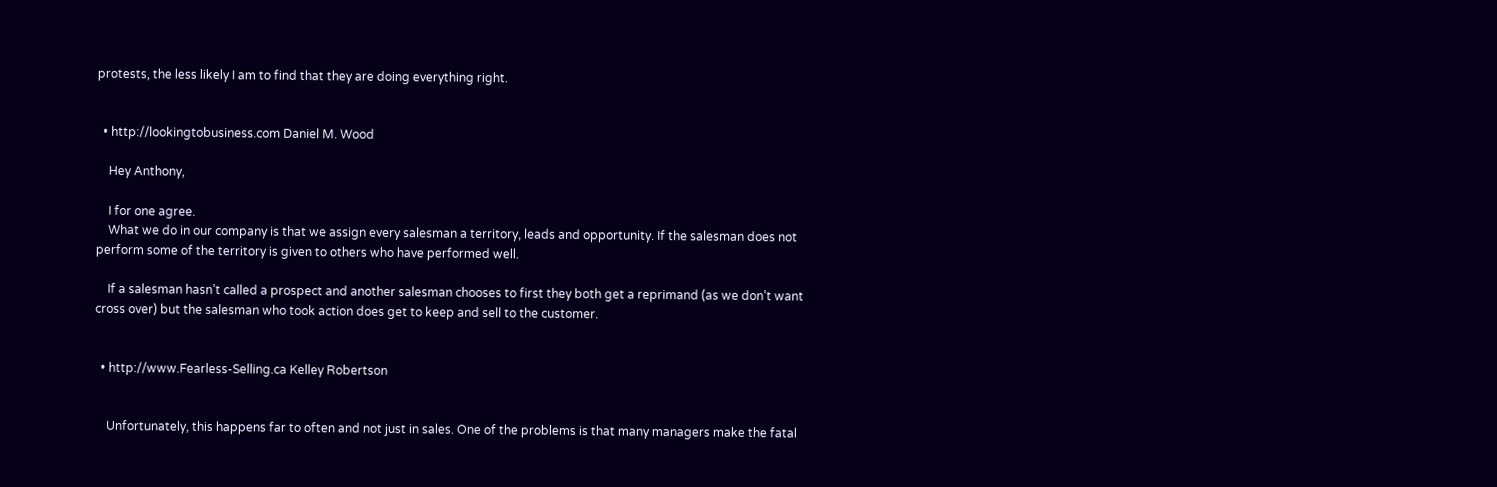protests, the less likely I am to find that they are doing everything right.


  • http://lookingtobusiness.com Daniel M. Wood

    Hey Anthony,

    I for one agree.
    What we do in our company is that we assign every salesman a territory, leads and opportunity. If the salesman does not perform some of the territory is given to others who have performed well.

    If a salesman hasn’t called a prospect and another salesman chooses to first they both get a reprimand (as we don’t want cross over) but the salesman who took action does get to keep and sell to the customer.


  • http://www.Fearless-Selling.ca Kelley Robertson


    Unfortunately, this happens far to often and not just in sales. One of the problems is that many managers make the fatal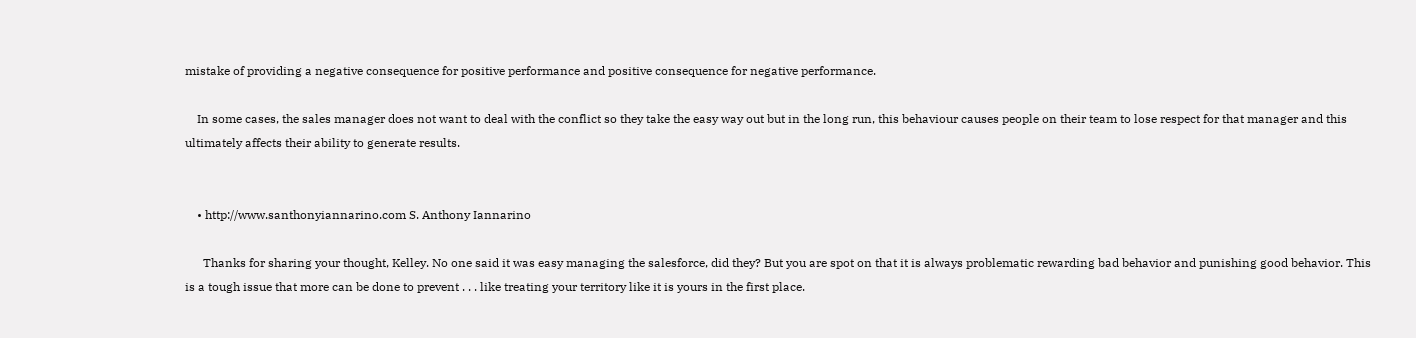mistake of providing a negative consequence for positive performance and positive consequence for negative performance.

    In some cases, the sales manager does not want to deal with the conflict so they take the easy way out but in the long run, this behaviour causes people on their team to lose respect for that manager and this ultimately affects their ability to generate results.


    • http://www.santhonyiannarino.com S. Anthony Iannarino

      Thanks for sharing your thought, Kelley. No one said it was easy managing the salesforce, did they? But you are spot on that it is always problematic rewarding bad behavior and punishing good behavior. This is a tough issue that more can be done to prevent . . . like treating your territory like it is yours in the first place.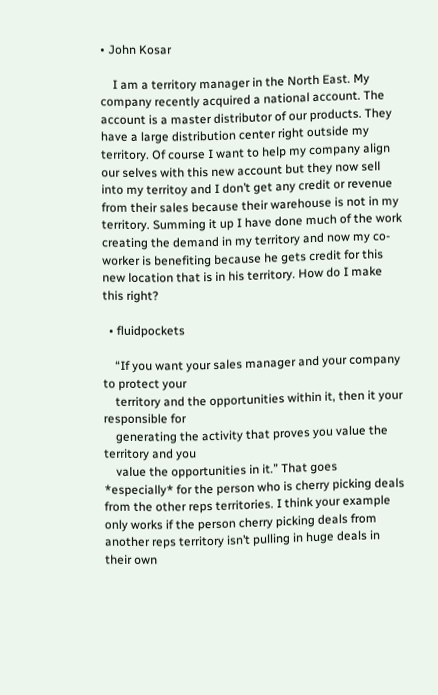• John Kosar

    I am a territory manager in the North East. My company recently acquired a national account. The account is a master distributor of our products. They have a large distribution center right outside my territory. Of course I want to help my company align our selves with this new account but they now sell into my territoy and I don’t get any credit or revenue from their sales because their warehouse is not in my territory. Summing it up I have done much of the work creating the demand in my territory and now my co-worker is benefiting because he gets credit for this new location that is in his territory. How do I make this right?

  • fluidpockets

    “If you want your sales manager and your company to protect your
    territory and the opportunities within it, then it your responsible for
    generating the activity that proves you value the territory and you
    value the opportunities in it.” That goes *especially* for the person who is cherry picking deals from the other reps territories. I think your example only works if the person cherry picking deals from another reps territory isn’t pulling in huge deals in their own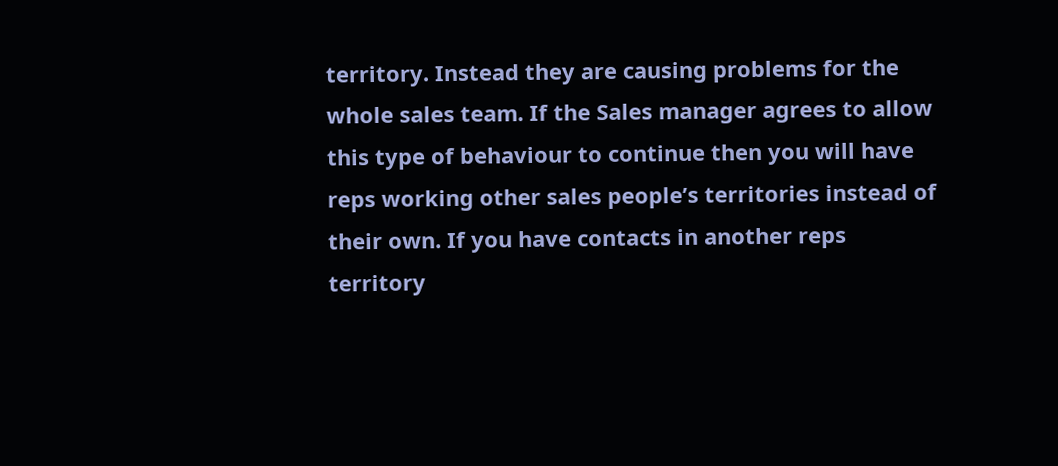territory. Instead they are causing problems for the whole sales team. If the Sales manager agrees to allow this type of behaviour to continue then you will have reps working other sales people’s territories instead of their own. If you have contacts in another reps territory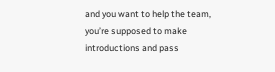and you want to help the team, you’re supposed to make introductions and pass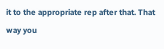it to the appropriate rep after that. That way you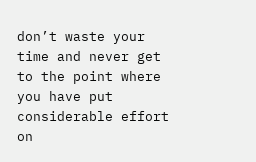don’t waste your time and never get to the point where you have put considerable effort on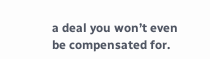a deal you won’t even be compensated for.